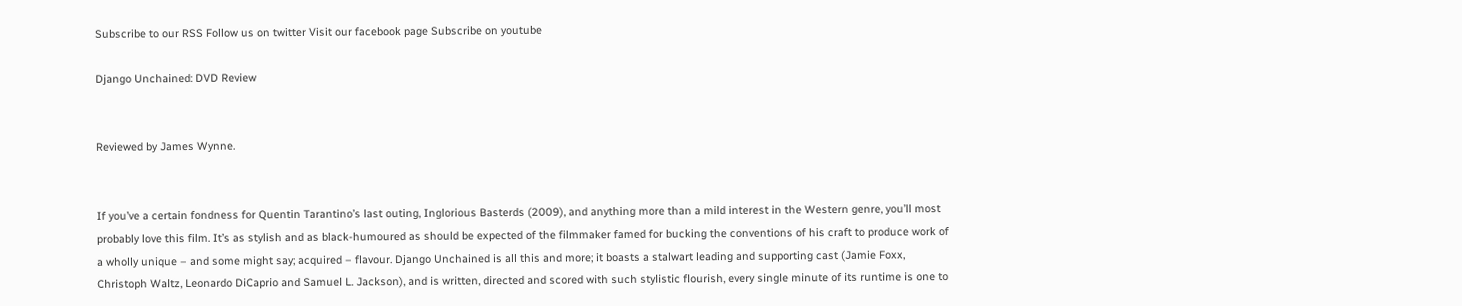Subscribe to our RSS Follow us on twitter Visit our facebook page Subscribe on youtube

Django Unchained: DVD Review


Reviewed by James Wynne.


If you’ve a certain fondness for Quentin Tarantino’s last outing, Inglorious Basterds (2009), and anything more than a mild interest in the Western genre, you’ll most probably love this film. It’s as stylish and as black-humoured as should be expected of the filmmaker famed for bucking the conventions of his craft to produce work of a wholly unique – and some might say; acquired – flavour. Django Unchained is all this and more; it boasts a stalwart leading and supporting cast (Jamie Foxx, Christoph Waltz, Leonardo DiCaprio and Samuel L. Jackson), and is written, directed and scored with such stylistic flourish, every single minute of its runtime is one to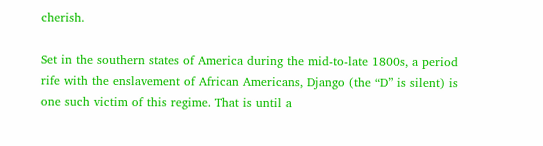cherish.

Set in the southern states of America during the mid-to-late 1800s, a period rife with the enslavement of African Americans, Django (the “D” is silent) is one such victim of this regime. That is until a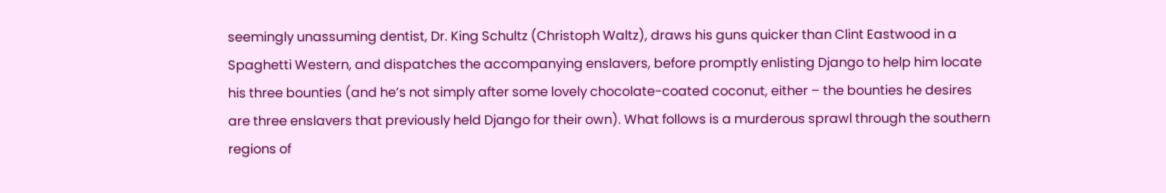seemingly unassuming dentist, Dr. King Schultz (Christoph Waltz), draws his guns quicker than Clint Eastwood in a Spaghetti Western, and dispatches the accompanying enslavers, before promptly enlisting Django to help him locate his three bounties (and he’s not simply after some lovely chocolate-coated coconut, either – the bounties he desires are three enslavers that previously held Django for their own). What follows is a murderous sprawl through the southern regions of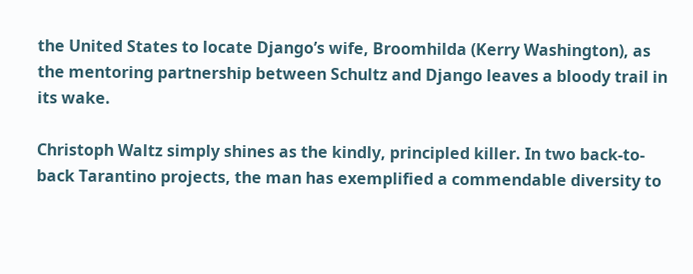the United States to locate Django’s wife, Broomhilda (Kerry Washington), as the mentoring partnership between Schultz and Django leaves a bloody trail in its wake.

Christoph Waltz simply shines as the kindly, principled killer. In two back-to-back Tarantino projects, the man has exemplified a commendable diversity to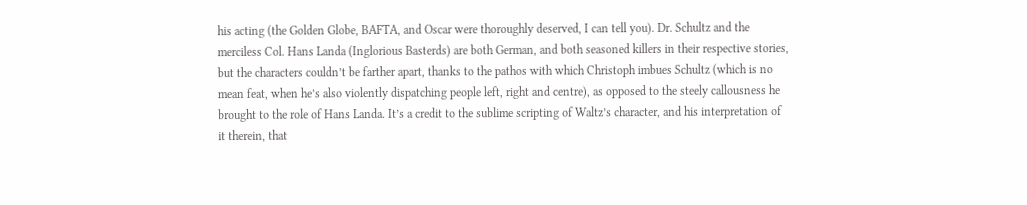his acting (the Golden Globe, BAFTA, and Oscar were thoroughly deserved, I can tell you). Dr. Schultz and the merciless Col. Hans Landa (Inglorious Basterds) are both German, and both seasoned killers in their respective stories, but the characters couldn’t be farther apart, thanks to the pathos with which Christoph imbues Schultz (which is no mean feat, when he’s also violently dispatching people left, right and centre), as opposed to the steely callousness he brought to the role of Hans Landa. It’s a credit to the sublime scripting of Waltz’s character, and his interpretation of it therein, that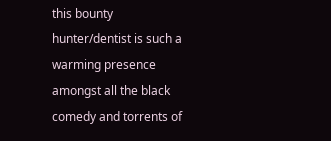this bounty hunter/dentist is such a warming presence amongst all the black comedy and torrents of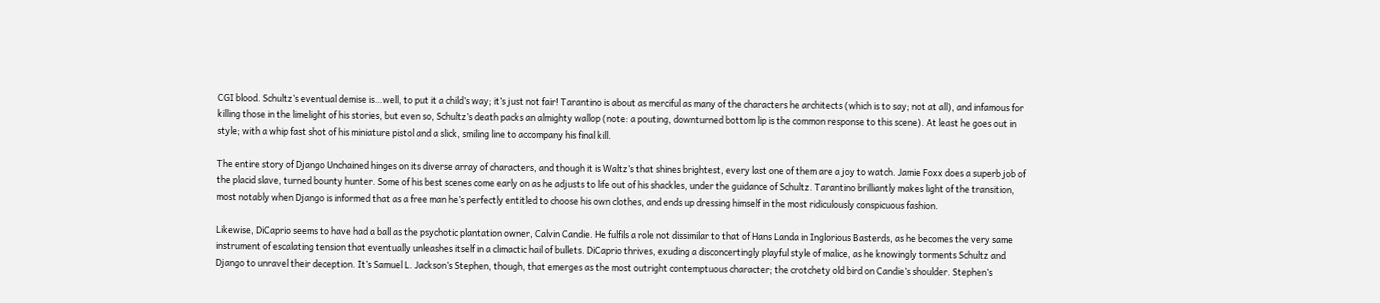CGI blood. Schultz’s eventual demise is…well, to put it a child’s way; it’s just not fair! Tarantino is about as merciful as many of the characters he architects (which is to say; not at all), and infamous for killing those in the limelight of his stories, but even so, Schultz’s death packs an almighty wallop (note: a pouting, downturned bottom lip is the common response to this scene). At least he goes out in style; with a whip fast shot of his miniature pistol and a slick, smiling line to accompany his final kill.

The entire story of Django Unchained hinges on its diverse array of characters, and though it is Waltz’s that shines brightest, every last one of them are a joy to watch. Jamie Foxx does a superb job of the placid slave, turned bounty hunter. Some of his best scenes come early on as he adjusts to life out of his shackles, under the guidance of Schultz. Tarantino brilliantly makes light of the transition, most notably when Django is informed that as a free man he’s perfectly entitled to choose his own clothes, and ends up dressing himself in the most ridiculously conspicuous fashion.

Likewise, DiCaprio seems to have had a ball as the psychotic plantation owner, Calvin Candie. He fulfils a role not dissimilar to that of Hans Landa in Inglorious Basterds, as he becomes the very same instrument of escalating tension that eventually unleashes itself in a climactic hail of bullets. DiCaprio thrives, exuding a disconcertingly playful style of malice, as he knowingly torments Schultz and Django to unravel their deception. It’s Samuel L. Jackson’s Stephen, though, that emerges as the most outright contemptuous character; the crotchety old bird on Candie’s shoulder. Stephen’s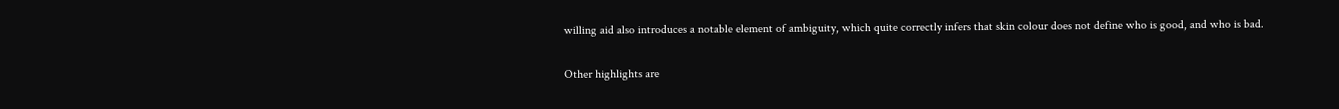willing aid also introduces a notable element of ambiguity, which quite correctly infers that skin colour does not define who is good, and who is bad.

Other highlights are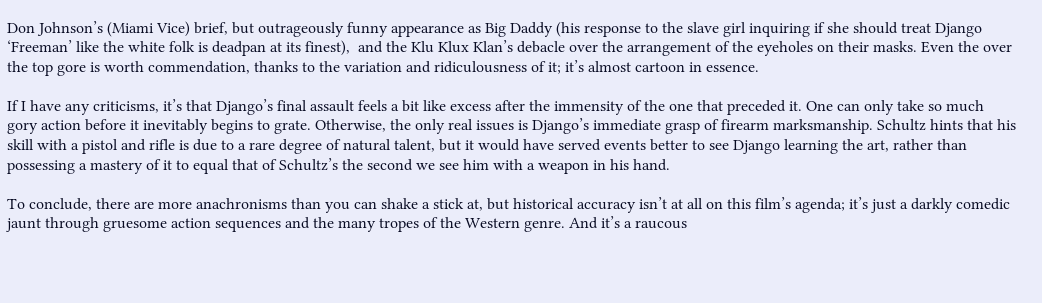Don Johnson’s (Miami Vice) brief, but outrageously funny appearance as Big Daddy (his response to the slave girl inquiring if she should treat Django ‘Freeman’ like the white folk is deadpan at its finest),  and the Klu Klux Klan’s debacle over the arrangement of the eyeholes on their masks. Even the over the top gore is worth commendation, thanks to the variation and ridiculousness of it; it’s almost cartoon in essence.

If I have any criticisms, it’s that Django’s final assault feels a bit like excess after the immensity of the one that preceded it. One can only take so much gory action before it inevitably begins to grate. Otherwise, the only real issues is Django’s immediate grasp of firearm marksmanship. Schultz hints that his skill with a pistol and rifle is due to a rare degree of natural talent, but it would have served events better to see Django learning the art, rather than possessing a mastery of it to equal that of Schultz’s the second we see him with a weapon in his hand.

To conclude, there are more anachronisms than you can shake a stick at, but historical accuracy isn’t at all on this film’s agenda; it’s just a darkly comedic jaunt through gruesome action sequences and the many tropes of the Western genre. And it’s a raucous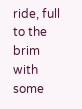ride, full to the brim with some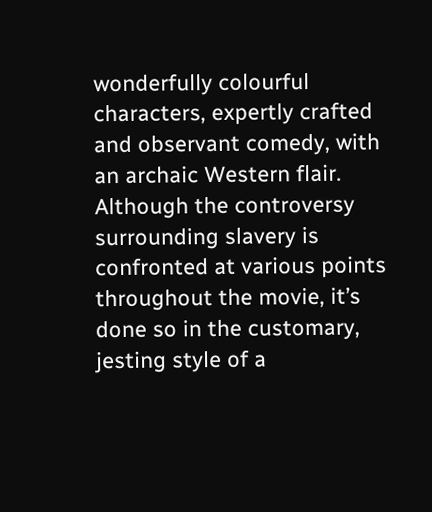wonderfully colourful characters, expertly crafted and observant comedy, with an archaic Western flair. Although the controversy surrounding slavery is confronted at various points throughout the movie, it’s done so in the customary, jesting style of a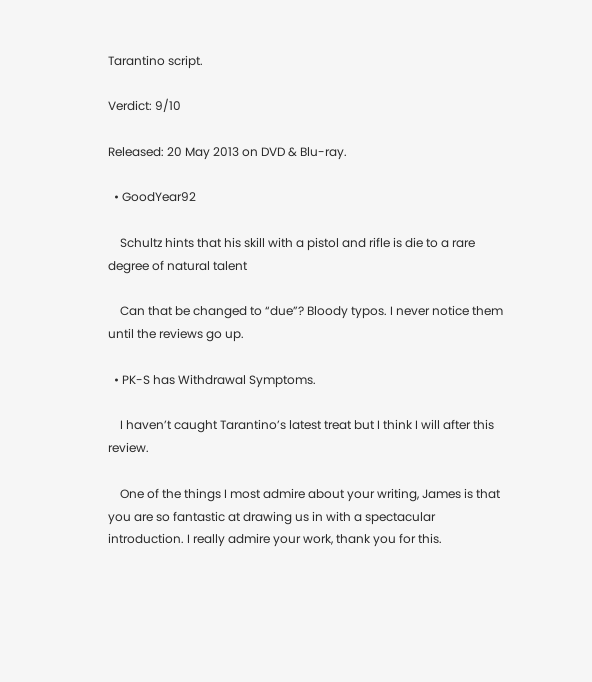Tarantino script.

Verdict: 9/10

Released: 20 May 2013 on DVD & Blu-ray.

  • GoodYear92

    Schultz hints that his skill with a pistol and rifle is die to a rare degree of natural talent

    Can that be changed to “due”? Bloody typos. I never notice them until the reviews go up.

  • PK-S has Withdrawal Symptoms.

    I haven’t caught Tarantino’s latest treat but I think I will after this review.

    One of the things I most admire about your writing, James is that you are so fantastic at drawing us in with a spectacular introduction. I really admire your work, thank you for this.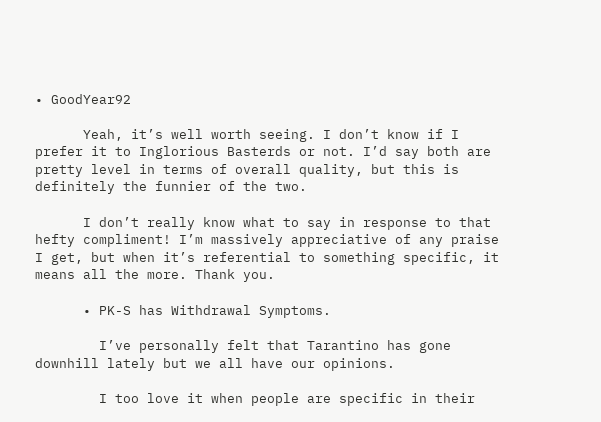• GoodYear92

      Yeah, it’s well worth seeing. I don’t know if I prefer it to Inglorious Basterds or not. I’d say both are pretty level in terms of overall quality, but this is definitely the funnier of the two.

      I don’t really know what to say in response to that hefty compliment! I’m massively appreciative of any praise I get, but when it’s referential to something specific, it means all the more. Thank you.

      • PK-S has Withdrawal Symptoms.

        I’ve personally felt that Tarantino has gone downhill lately but we all have our opinions.

        I too love it when people are specific in their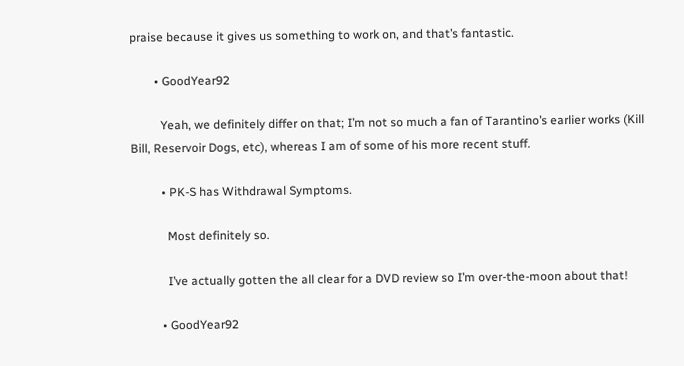praise because it gives us something to work on, and that’s fantastic.

        • GoodYear92

          Yeah, we definitely differ on that; I’m not so much a fan of Tarantino’s earlier works (Kill Bill, Reservoir Dogs, etc), whereas I am of some of his more recent stuff.

          • PK-S has Withdrawal Symptoms.

            Most definitely so.

            I’ve actually gotten the all clear for a DVD review so I’m over-the-moon about that!

          • GoodYear92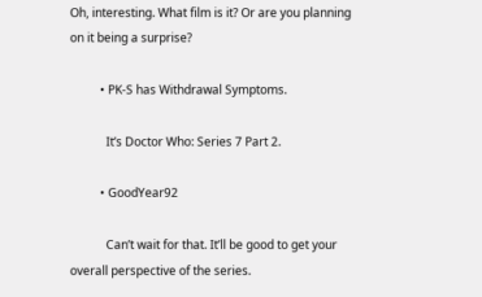Oh, interesting. What film is it? Or are you planning on it being a surprise?

          • PK-S has Withdrawal Symptoms.

            It’s Doctor Who: Series 7 Part 2.

          • GoodYear92

            Can’t wait for that. It’ll be good to get your overall perspective of the series.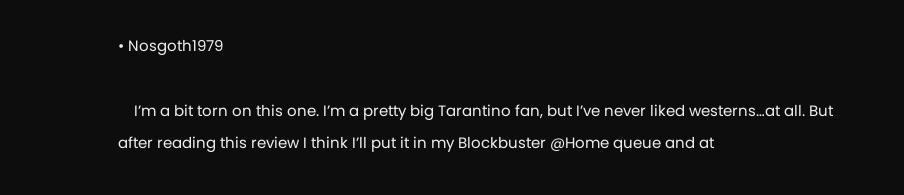• Nosgoth1979

    I’m a bit torn on this one. I’m a pretty big Tarantino fan, but I’ve never liked westerns…at all. But after reading this review I think I’ll put it in my Blockbuster @Home queue and at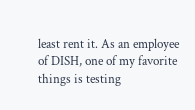least rent it. As an employee of DISH, one of my favorite things is testing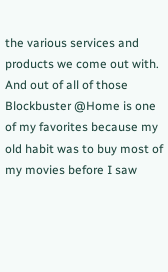the various services and products we come out with. And out of all of those Blockbuster @Home is one of my favorites because my old habit was to buy most of my movies before I saw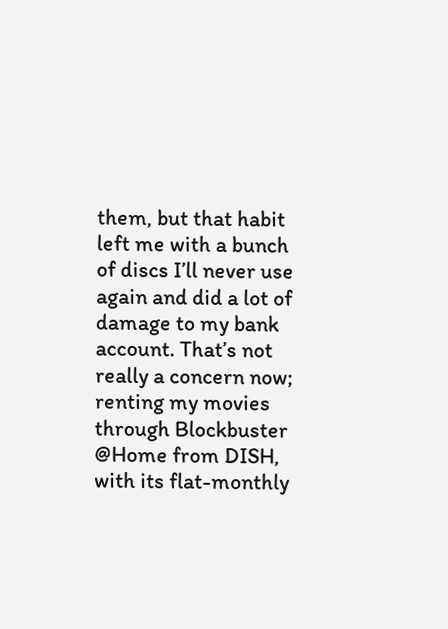them, but that habit left me with a bunch of discs I’ll never use again and did a lot of damage to my bank account. That’s not really a concern now; renting my movies through Blockbuster @Home from DISH, with its flat-monthly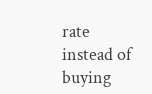rate instead of buying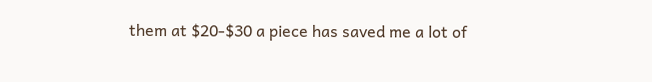them at $20-$30 a piece has saved me a lot of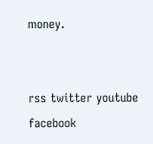money.


rss twitter youtube facebook